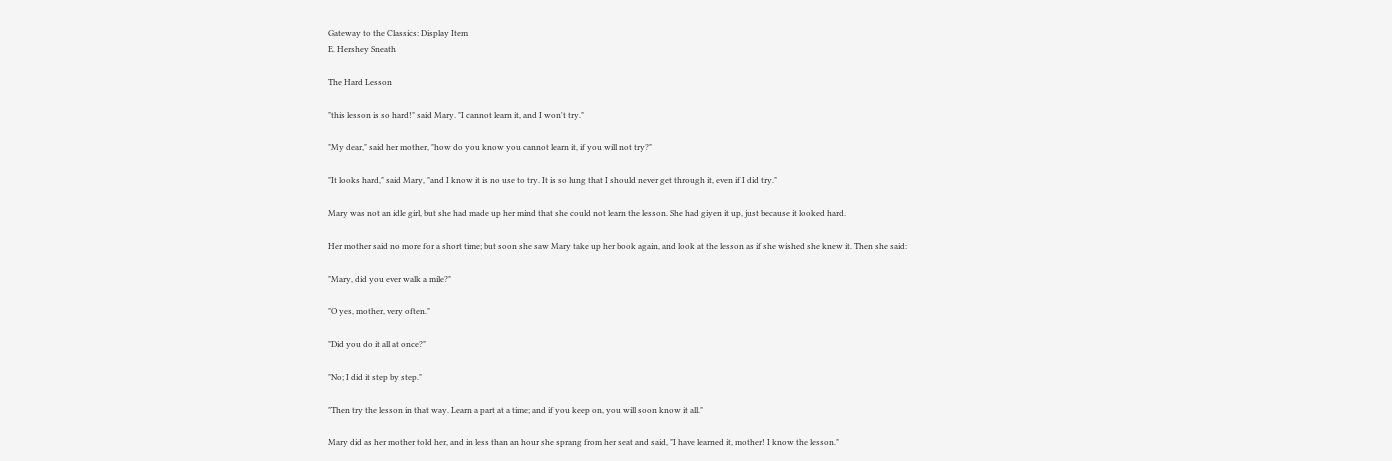Gateway to the Classics: Display Item
E. Hershey Sneath

The Hard Lesson

"this lesson is so hard!" said Mary. "I cannot learn it, and I won't try."

"My dear," said her mother, "how do you know you cannot learn it, if you will not try?"

"It looks hard," said Mary, "and I know it is no use to try. It is so lung that I should never get through it, even if I did try."

Mary was not an idle girl, but she had made up her mind that she could not learn the lesson. She had giyen it up, just because it looked hard.

Her mother said no more for a short time; but soon she saw Mary take up her book again, and look at the lesson as if she wished she knew it. Then she said:

"Mary, did you ever walk a mile?"

"O yes, mother, very often."

"Did you do it all at once?"

"No; I did it step by step."

"Then try the lesson in that way. Learn a part at a time; and if you keep on, you will soon know it all."

Mary did as her mother told her, and in less than an hour she sprang from her seat and said, "I have learned it, mother! I know the lesson."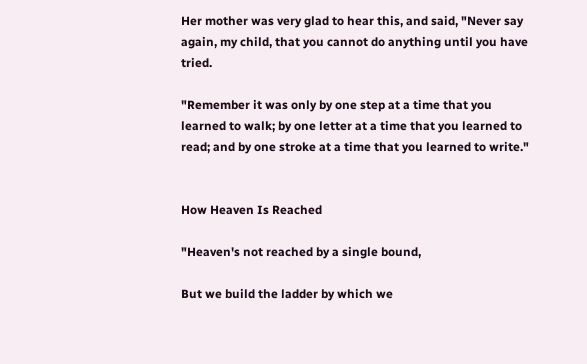Her mother was very glad to hear this, and said, "Never say again, my child, that you cannot do anything until you have tried.

"Remember it was only by one step at a time that you learned to walk; by one letter at a time that you learned to read; and by one stroke at a time that you learned to write."


How Heaven Is Reached

"Heaven's not reached by a single bound,

But we build the ladder by which we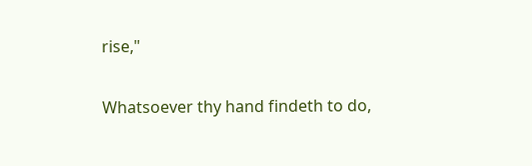rise,"

Whatsoever thy hand findeth to do,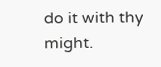do it with thy might.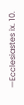—Ecclesiastes ix. 10.